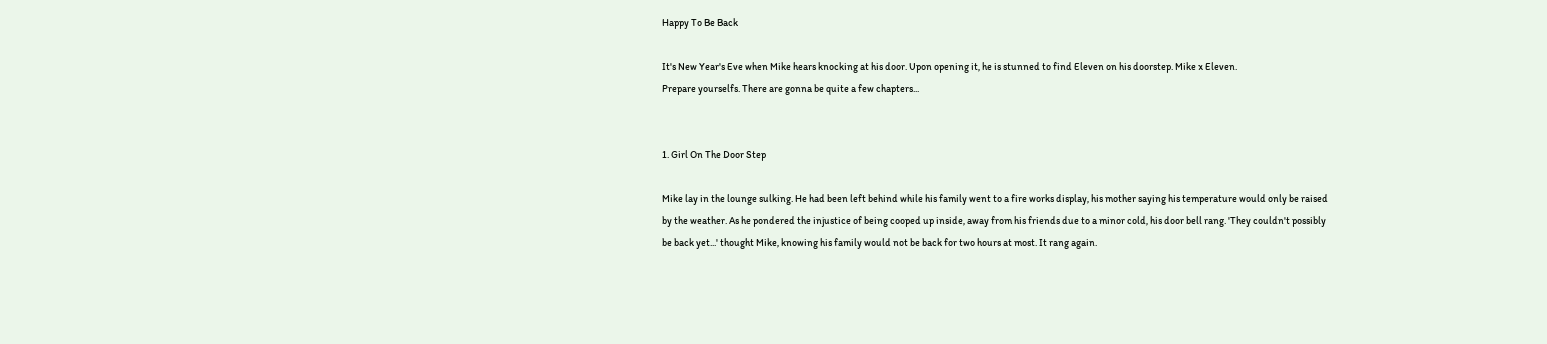Happy To Be Back

It's New Year's Eve when Mike hears knocking at his door. Upon opening it, he is stunned to find Eleven on his doorstep. Mike x Eleven.
Prepare yourselfs. There are gonna be quite a few chapters...


1. Girl On The Door Step

Mike lay in the lounge sulking. He had been left behind while his family went to a fire works display, his mother saying his temperature would only be raised by the weather. As he pondered the injustice of being cooped up inside, away from his friends due to a minor cold, his door bell rang. 'They couldn't possibly be back yet...' thought Mike, knowing his family would not be back for two hours at most. It rang again.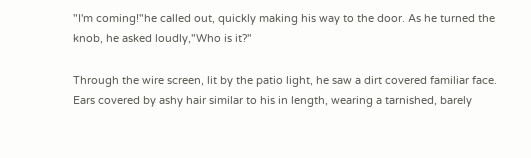"I'm coming!"he called out, quickly making his way to the door. As he turned the knob, he asked loudly,"Who is it?"

Through the wire screen, lit by the patio light, he saw a dirt covered familiar face. Ears covered by ashy hair similar to his in length, wearing a tarnished, barely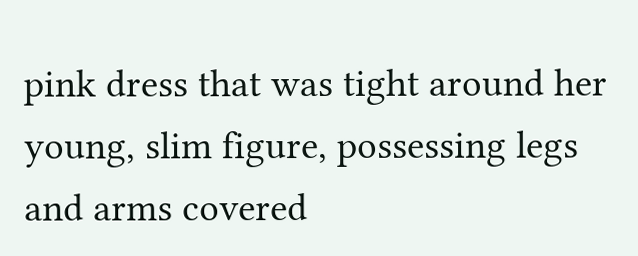pink dress that was tight around her young, slim figure, possessing legs and arms covered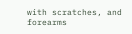with scratches, and forearms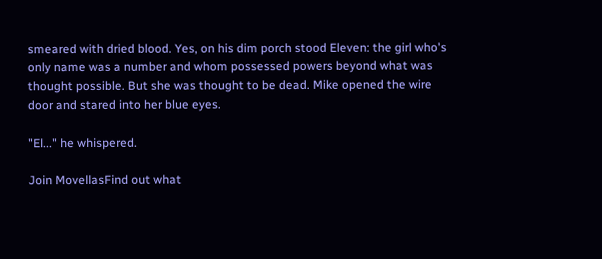smeared with dried blood. Yes, on his dim porch stood Eleven: the girl who's only name was a number and whom possessed powers beyond what was thought possible. But she was thought to be dead. Mike opened the wire door and stared into her blue eyes.

"El..." he whispered.

Join MovellasFind out what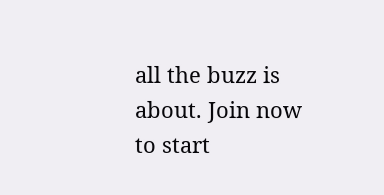all the buzz is about. Join now to start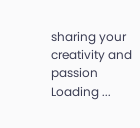sharing your creativity and passion
Loading ...